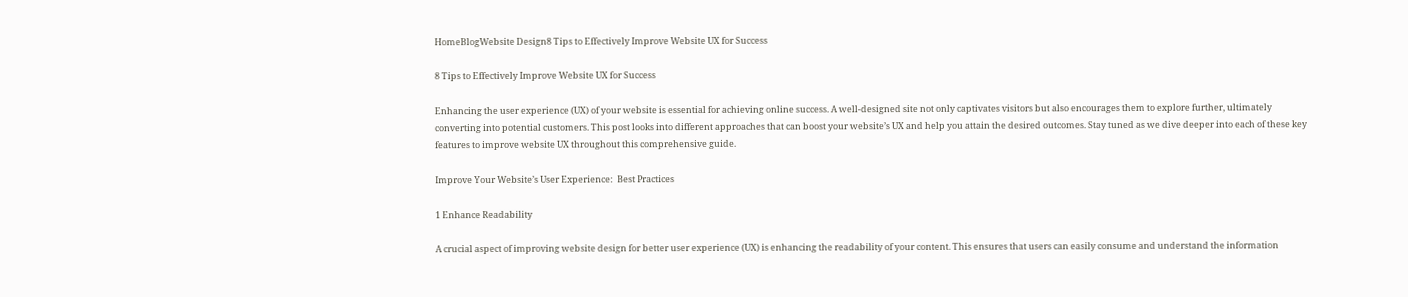HomeBlogWebsite Design8 Tips to Effectively Improve Website UX for Success

8 Tips to Effectively Improve Website UX for Success

Enhancing the user experience (UX) of your website is essential for achieving online success. A well-designed site not only captivates visitors but also encourages them to explore further, ultimately converting into potential customers. This post looks into different approaches that can boost your website’s UX and help you attain the desired outcomes. Stay tuned as we dive deeper into each of these key features to improve website UX throughout this comprehensive guide.

Improve Your Website’s User Experience:  Best Practices

1 Enhance Readability

A crucial aspect of improving website design for better user experience (UX) is enhancing the readability of your content. This ensures that users can easily consume and understand the information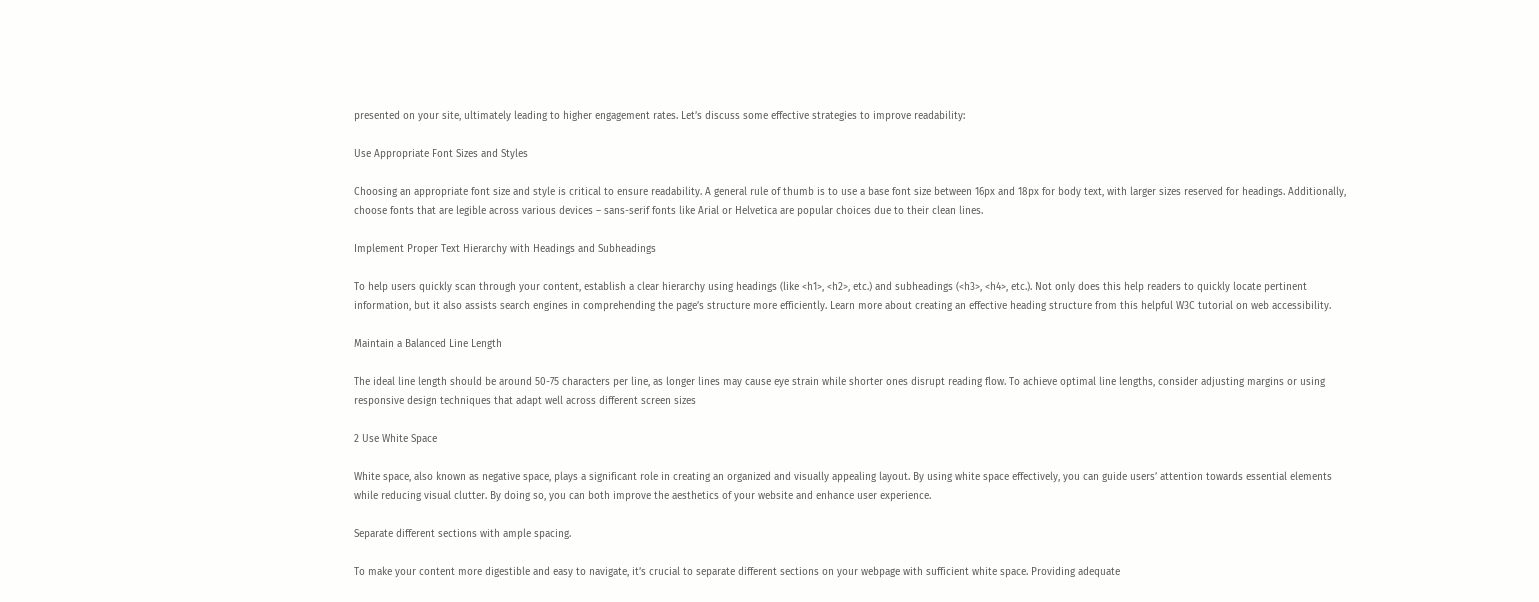presented on your site, ultimately leading to higher engagement rates. Let’s discuss some effective strategies to improve readability:

Use Appropriate Font Sizes and Styles

Choosing an appropriate font size and style is critical to ensure readability. A general rule of thumb is to use a base font size between 16px and 18px for body text, with larger sizes reserved for headings. Additionally, choose fonts that are legible across various devices – sans-serif fonts like Arial or Helvetica are popular choices due to their clean lines.

Implement Proper Text Hierarchy with Headings and Subheadings

To help users quickly scan through your content, establish a clear hierarchy using headings (like <h1>, <h2>, etc.) and subheadings (<h3>, <h4>, etc.). Not only does this help readers to quickly locate pertinent information, but it also assists search engines in comprehending the page’s structure more efficiently. Learn more about creating an effective heading structure from this helpful W3C tutorial on web accessibility.

Maintain a Balanced Line Length

The ideal line length should be around 50-75 characters per line, as longer lines may cause eye strain while shorter ones disrupt reading flow. To achieve optimal line lengths, consider adjusting margins or using responsive design techniques that adapt well across different screen sizes

2 Use White Space

White space, also known as negative space, plays a significant role in creating an organized and visually appealing layout. By using white space effectively, you can guide users’ attention towards essential elements while reducing visual clutter. By doing so, you can both improve the aesthetics of your website and enhance user experience.

Separate different sections with ample spacing.

To make your content more digestible and easy to navigate, it’s crucial to separate different sections on your webpage with sufficient white space. Providing adequate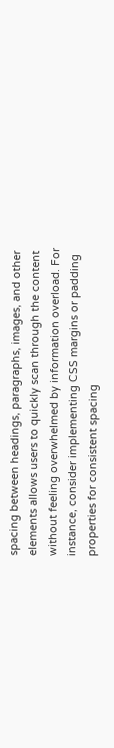spacing between headings, paragraphs, images, and other elements allows users to quickly scan through the content without feeling overwhelmed by information overload. For instance, consider implementing CSS margins or padding properties for consistent spacing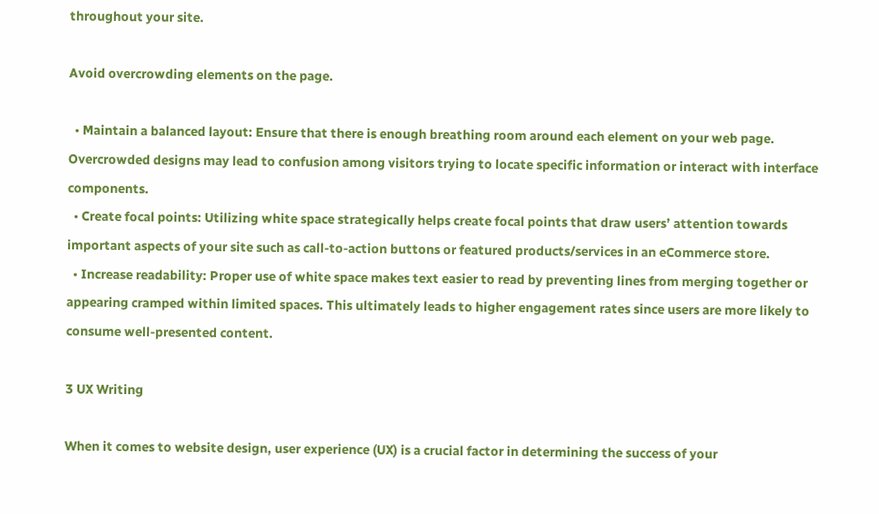throughout your site.

Avoid overcrowding elements on the page.

  • Maintain a balanced layout: Ensure that there is enough breathing room around each element on your web page. Overcrowded designs may lead to confusion among visitors trying to locate specific information or interact with interface components.
  • Create focal points: Utilizing white space strategically helps create focal points that draw users’ attention towards important aspects of your site such as call-to-action buttons or featured products/services in an eCommerce store.
  • Increase readability: Proper use of white space makes text easier to read by preventing lines from merging together or appearing cramped within limited spaces. This ultimately leads to higher engagement rates since users are more likely to consume well-presented content.

3 UX Writing

When it comes to website design, user experience (UX) is a crucial factor in determining the success of your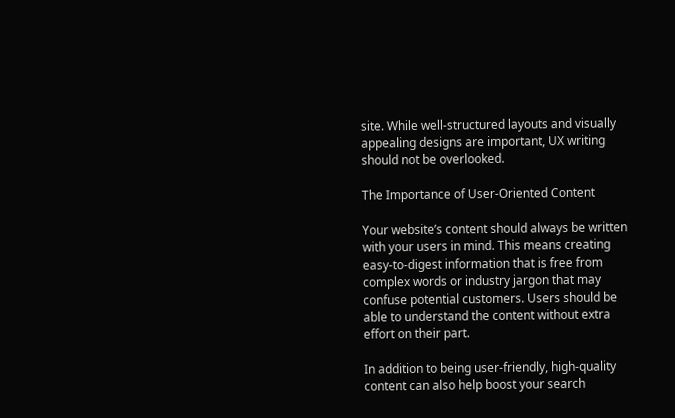site. While well-structured layouts and visually appealing designs are important, UX writing should not be overlooked.

The Importance of User-Oriented Content

Your website’s content should always be written with your users in mind. This means creating easy-to-digest information that is free from complex words or industry jargon that may confuse potential customers. Users should be able to understand the content without extra effort on their part.

In addition to being user-friendly, high-quality content can also help boost your search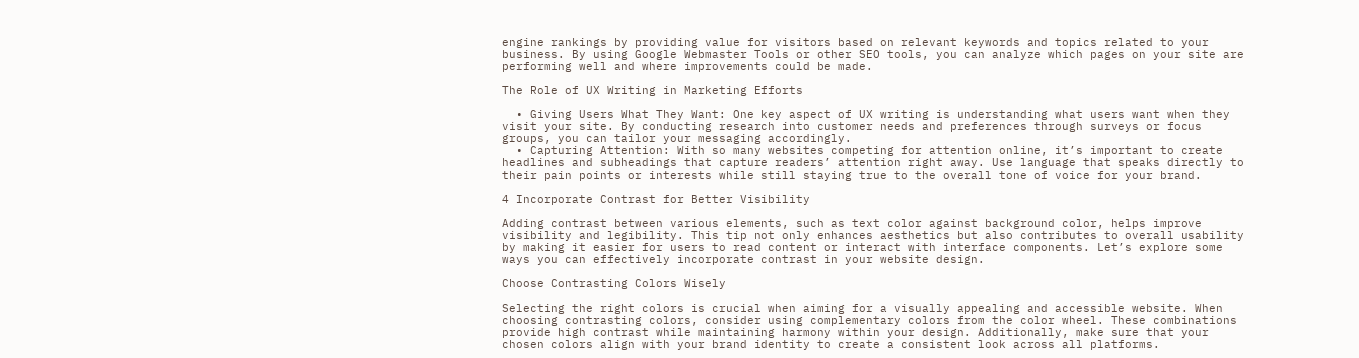engine rankings by providing value for visitors based on relevant keywords and topics related to your business. By using Google Webmaster Tools or other SEO tools, you can analyze which pages on your site are performing well and where improvements could be made.

The Role of UX Writing in Marketing Efforts

  • Giving Users What They Want: One key aspect of UX writing is understanding what users want when they visit your site. By conducting research into customer needs and preferences through surveys or focus groups, you can tailor your messaging accordingly.
  • Capturing Attention: With so many websites competing for attention online, it’s important to create headlines and subheadings that capture readers’ attention right away. Use language that speaks directly to their pain points or interests while still staying true to the overall tone of voice for your brand.

4 Incorporate Contrast for Better Visibility

Adding contrast between various elements, such as text color against background color, helps improve visibility and legibility. This tip not only enhances aesthetics but also contributes to overall usability by making it easier for users to read content or interact with interface components. Let’s explore some ways you can effectively incorporate contrast in your website design.

Choose Contrasting Colors Wisely

Selecting the right colors is crucial when aiming for a visually appealing and accessible website. When choosing contrasting colors, consider using complementary colors from the color wheel. These combinations provide high contrast while maintaining harmony within your design. Additionally, make sure that your chosen colors align with your brand identity to create a consistent look across all platforms.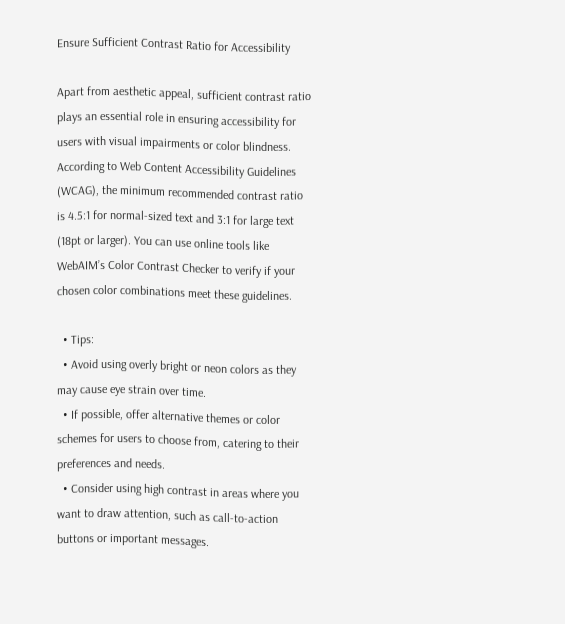Ensure Sufficient Contrast Ratio for Accessibility

Apart from aesthetic appeal, sufficient contrast ratio plays an essential role in ensuring accessibility for users with visual impairments or color blindness. According to Web Content Accessibility Guidelines (WCAG), the minimum recommended contrast ratio is 4.5:1 for normal-sized text and 3:1 for large text (18pt or larger). You can use online tools like WebAIM’s Color Contrast Checker to verify if your chosen color combinations meet these guidelines.

  • Tips:
  • Avoid using overly bright or neon colors as they may cause eye strain over time.
  • If possible, offer alternative themes or color schemes for users to choose from, catering to their preferences and needs.
  • Consider using high contrast in areas where you want to draw attention, such as call-to-action buttons or important messages.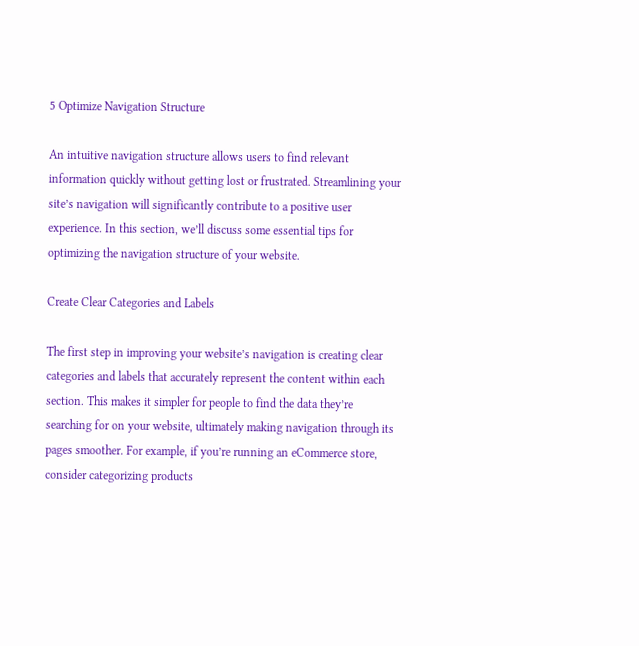5 Optimize Navigation Structure

An intuitive navigation structure allows users to find relevant information quickly without getting lost or frustrated. Streamlining your site’s navigation will significantly contribute to a positive user experience. In this section, we’ll discuss some essential tips for optimizing the navigation structure of your website.

Create Clear Categories and Labels

The first step in improving your website’s navigation is creating clear categories and labels that accurately represent the content within each section. This makes it simpler for people to find the data they’re searching for on your website, ultimately making navigation through its pages smoother. For example, if you’re running an eCommerce store, consider categorizing products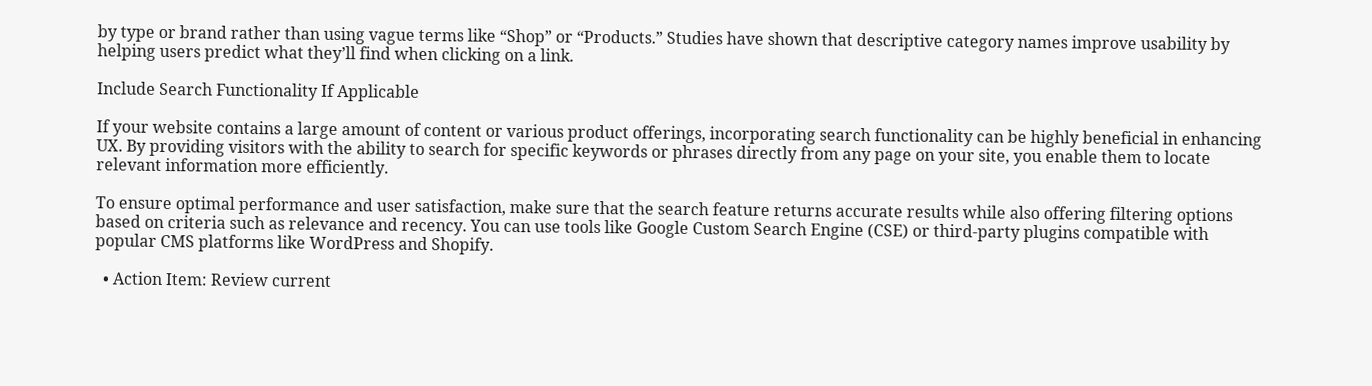by type or brand rather than using vague terms like “Shop” or “Products.” Studies have shown that descriptive category names improve usability by helping users predict what they’ll find when clicking on a link.

Include Search Functionality If Applicable

If your website contains a large amount of content or various product offerings, incorporating search functionality can be highly beneficial in enhancing UX. By providing visitors with the ability to search for specific keywords or phrases directly from any page on your site, you enable them to locate relevant information more efficiently.

To ensure optimal performance and user satisfaction, make sure that the search feature returns accurate results while also offering filtering options based on criteria such as relevance and recency. You can use tools like Google Custom Search Engine (CSE) or third-party plugins compatible with popular CMS platforms like WordPress and Shopify.

  • Action Item: Review current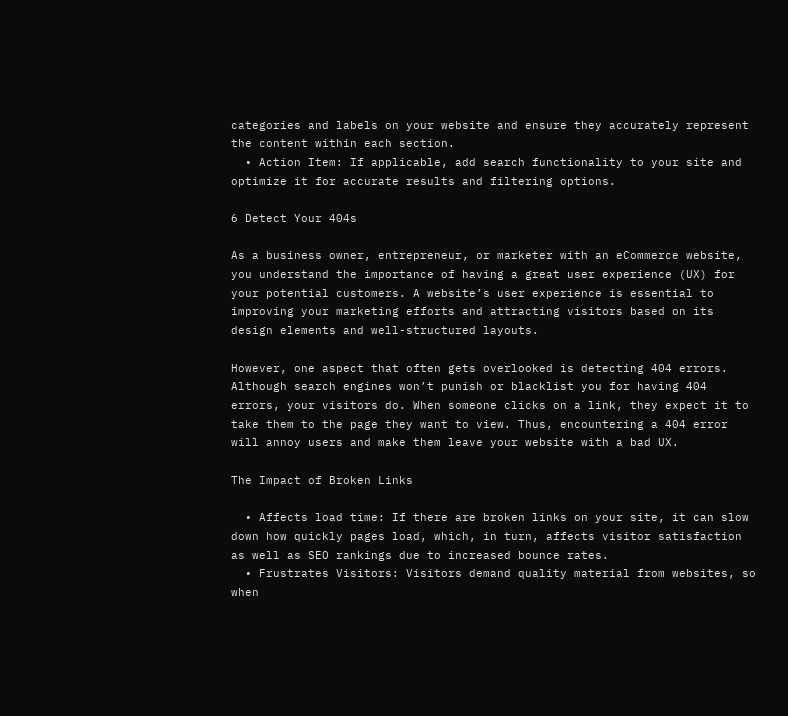categories and labels on your website and ensure they accurately represent the content within each section.
  • Action Item: If applicable, add search functionality to your site and optimize it for accurate results and filtering options.

6 Detect Your 404s

As a business owner, entrepreneur, or marketer with an eCommerce website, you understand the importance of having a great user experience (UX) for your potential customers. A website’s user experience is essential to improving your marketing efforts and attracting visitors based on its design elements and well-structured layouts.

However, one aspect that often gets overlooked is detecting 404 errors. Although search engines won’t punish or blacklist you for having 404 errors, your visitors do. When someone clicks on a link, they expect it to take them to the page they want to view. Thus, encountering a 404 error will annoy users and make them leave your website with a bad UX.

The Impact of Broken Links

  • Affects load time: If there are broken links on your site, it can slow down how quickly pages load, which, in turn, affects visitor satisfaction as well as SEO rankings due to increased bounce rates.
  • Frustrates Visitors: Visitors demand quality material from websites, so when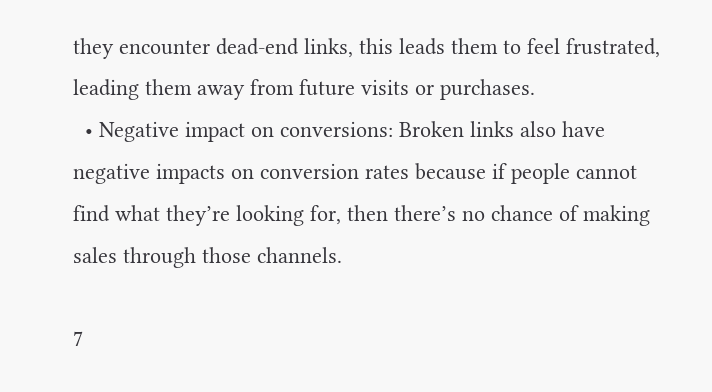they encounter dead-end links, this leads them to feel frustrated, leading them away from future visits or purchases.
  • Negative impact on conversions: Broken links also have negative impacts on conversion rates because if people cannot find what they’re looking for, then there’s no chance of making sales through those channels.

7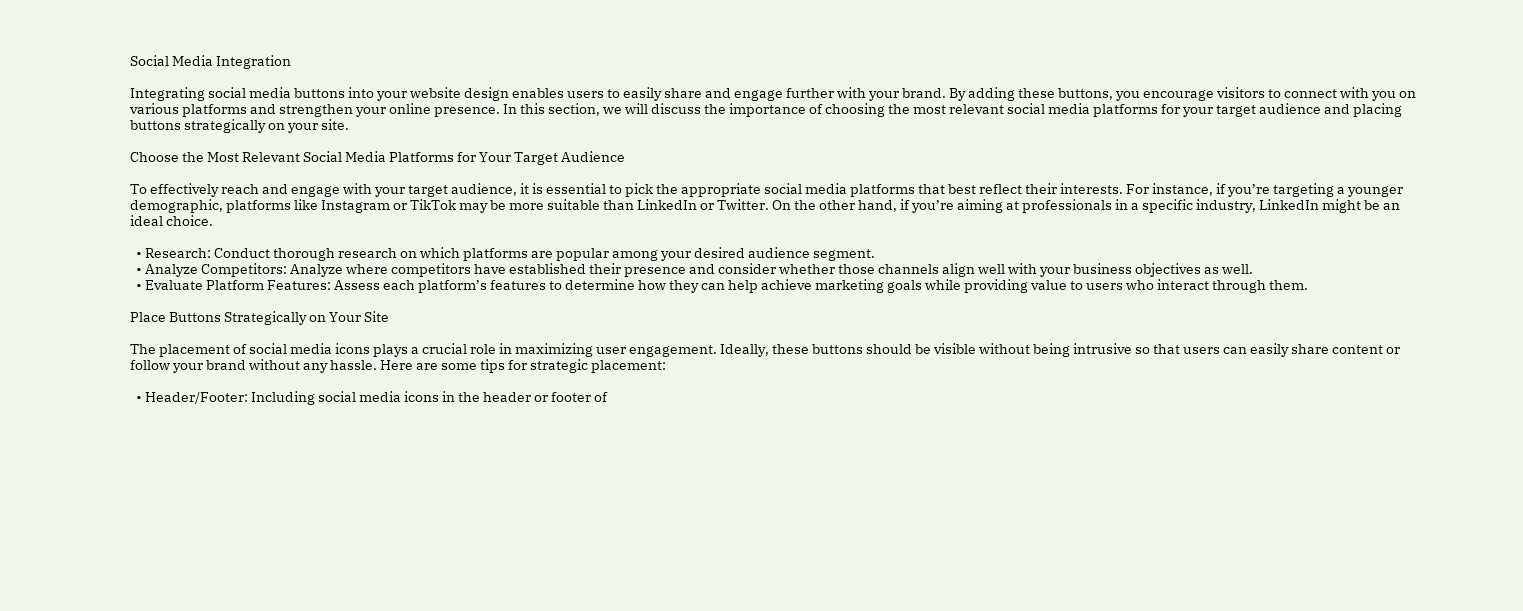Social Media Integration

Integrating social media buttons into your website design enables users to easily share and engage further with your brand. By adding these buttons, you encourage visitors to connect with you on various platforms and strengthen your online presence. In this section, we will discuss the importance of choosing the most relevant social media platforms for your target audience and placing buttons strategically on your site.

Choose the Most Relevant Social Media Platforms for Your Target Audience

To effectively reach and engage with your target audience, it is essential to pick the appropriate social media platforms that best reflect their interests. For instance, if you’re targeting a younger demographic, platforms like Instagram or TikTok may be more suitable than LinkedIn or Twitter. On the other hand, if you’re aiming at professionals in a specific industry, LinkedIn might be an ideal choice.

  • Research: Conduct thorough research on which platforms are popular among your desired audience segment.
  • Analyze Competitors: Analyze where competitors have established their presence and consider whether those channels align well with your business objectives as well.
  • Evaluate Platform Features: Assess each platform’s features to determine how they can help achieve marketing goals while providing value to users who interact through them.

Place Buttons Strategically on Your Site

The placement of social media icons plays a crucial role in maximizing user engagement. Ideally, these buttons should be visible without being intrusive so that users can easily share content or follow your brand without any hassle. Here are some tips for strategic placement:

  • Header/Footer: Including social media icons in the header or footer of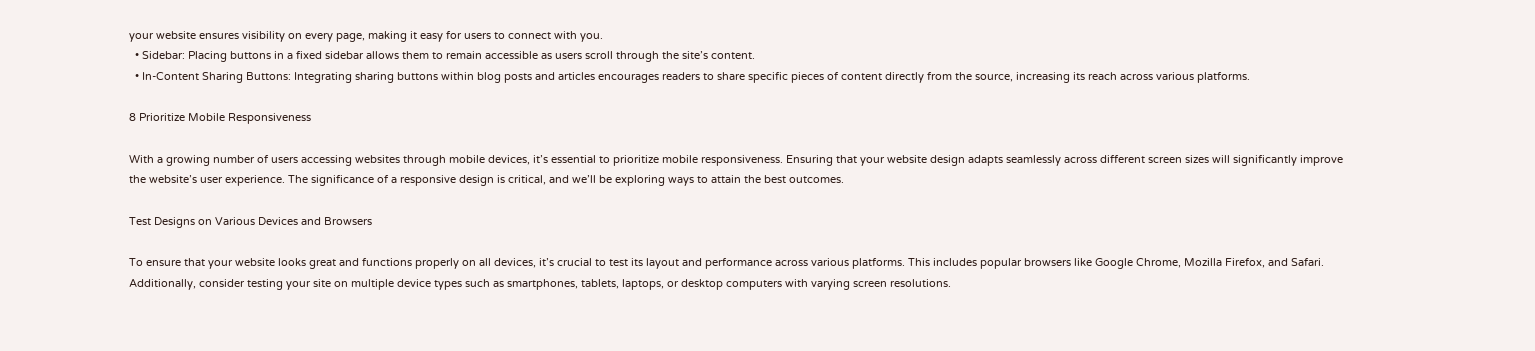your website ensures visibility on every page, making it easy for users to connect with you.
  • Sidebar: Placing buttons in a fixed sidebar allows them to remain accessible as users scroll through the site’s content.
  • In-Content Sharing Buttons: Integrating sharing buttons within blog posts and articles encourages readers to share specific pieces of content directly from the source, increasing its reach across various platforms.

8 Prioritize Mobile Responsiveness

With a growing number of users accessing websites through mobile devices, it’s essential to prioritize mobile responsiveness. Ensuring that your website design adapts seamlessly across different screen sizes will significantly improve the website’s user experience. The significance of a responsive design is critical, and we’ll be exploring ways to attain the best outcomes.

Test Designs on Various Devices and Browsers

To ensure that your website looks great and functions properly on all devices, it’s crucial to test its layout and performance across various platforms. This includes popular browsers like Google Chrome, Mozilla Firefox, and Safari. Additionally, consider testing your site on multiple device types such as smartphones, tablets, laptops, or desktop computers with varying screen resolutions.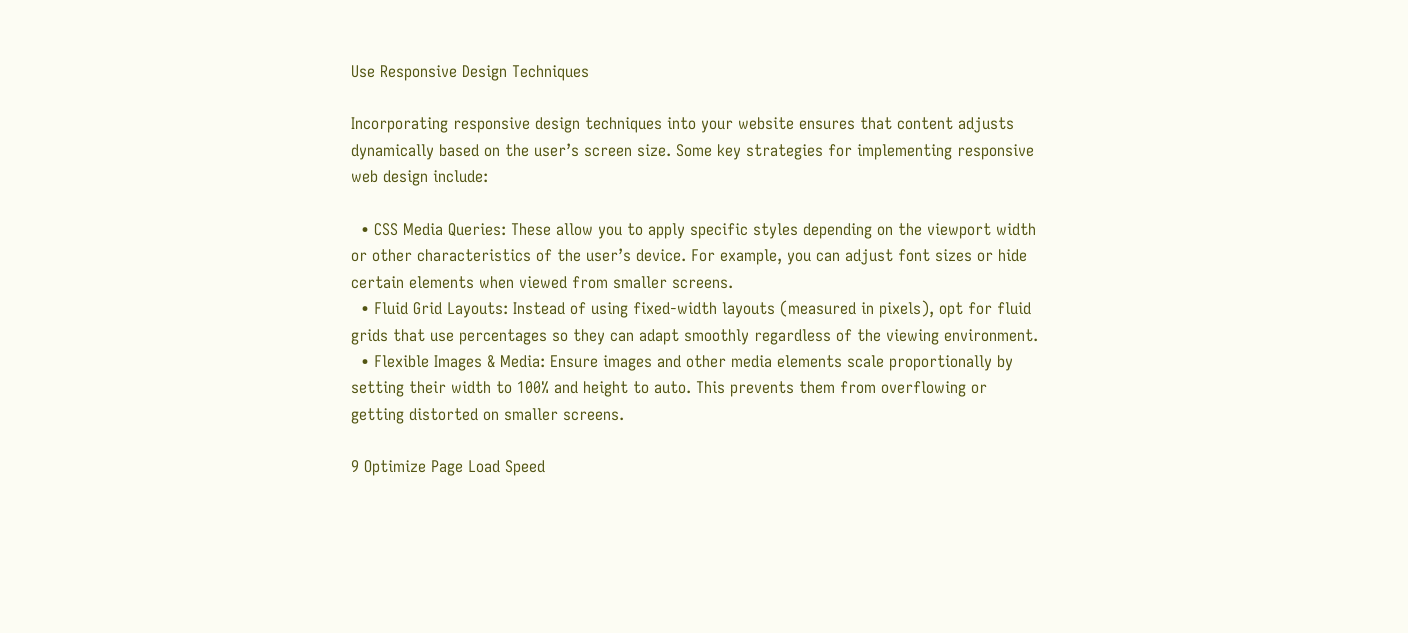Use Responsive Design Techniques

Incorporating responsive design techniques into your website ensures that content adjusts dynamically based on the user’s screen size. Some key strategies for implementing responsive web design include:

  • CSS Media Queries: These allow you to apply specific styles depending on the viewport width or other characteristics of the user’s device. For example, you can adjust font sizes or hide certain elements when viewed from smaller screens.
  • Fluid Grid Layouts: Instead of using fixed-width layouts (measured in pixels), opt for fluid grids that use percentages so they can adapt smoothly regardless of the viewing environment.
  • Flexible Images & Media: Ensure images and other media elements scale proportionally by setting their width to 100% and height to auto. This prevents them from overflowing or getting distorted on smaller screens.

9 Optimize Page Load Speed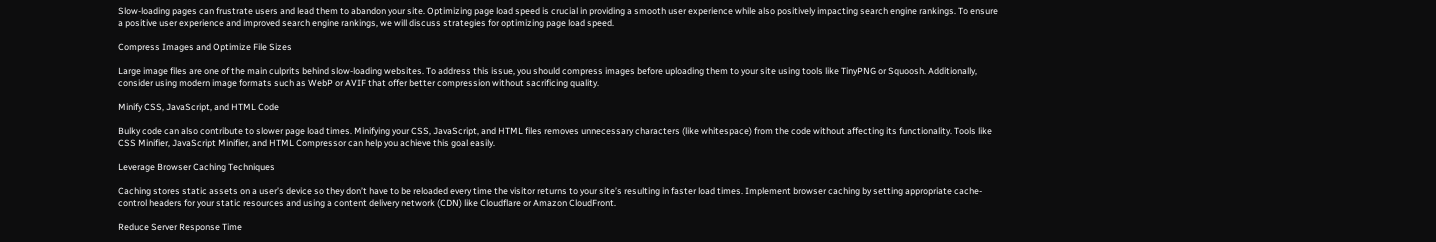Slow-loading pages can frustrate users and lead them to abandon your site. Optimizing page load speed is crucial in providing a smooth user experience while also positively impacting search engine rankings. To ensure a positive user experience and improved search engine rankings, we will discuss strategies for optimizing page load speed.

Compress Images and Optimize File Sizes

Large image files are one of the main culprits behind slow-loading websites. To address this issue, you should compress images before uploading them to your site using tools like TinyPNG or Squoosh. Additionally, consider using modern image formats such as WebP or AVIF that offer better compression without sacrificing quality.

Minify CSS, JavaScript, and HTML Code

Bulky code can also contribute to slower page load times. Minifying your CSS, JavaScript, and HTML files removes unnecessary characters (like whitespace) from the code without affecting its functionality. Tools like CSS Minifier, JavaScript Minifier, and HTML Compressor can help you achieve this goal easily.

Leverage Browser Caching Techniques

Caching stores static assets on a user’s device so they don’t have to be reloaded every time the visitor returns to your site’s resulting in faster load times. Implement browser caching by setting appropriate cache-control headers for your static resources and using a content delivery network (CDN) like Cloudflare or Amazon CloudFront.

Reduce Server Response Time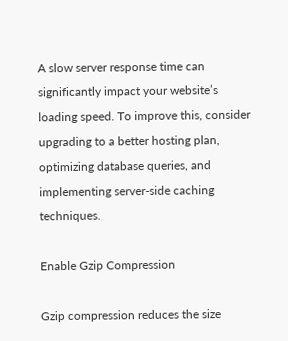A slow server response time can significantly impact your website’s loading speed. To improve this, consider upgrading to a better hosting plan, optimizing database queries, and implementing server-side caching techniques.

Enable Gzip Compression

Gzip compression reduces the size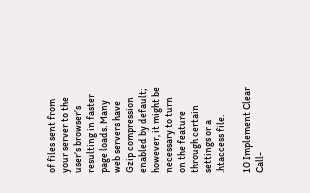of files sent from your server to the user’s browser’s resulting in faster page loads. Many web servers have Gzip compression enabled by default; however, it might be necessary to turn on the feature through certain settings or a .htaccess file.

10 Implement Clear Call-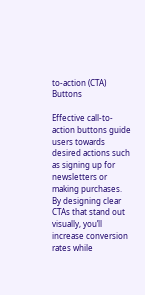to-action (CTA) Buttons

Effective call-to-action buttons guide users towards desired actions such as signing up for newsletters or making purchases. By designing clear CTAs that stand out visually, you’ll increase conversion rates while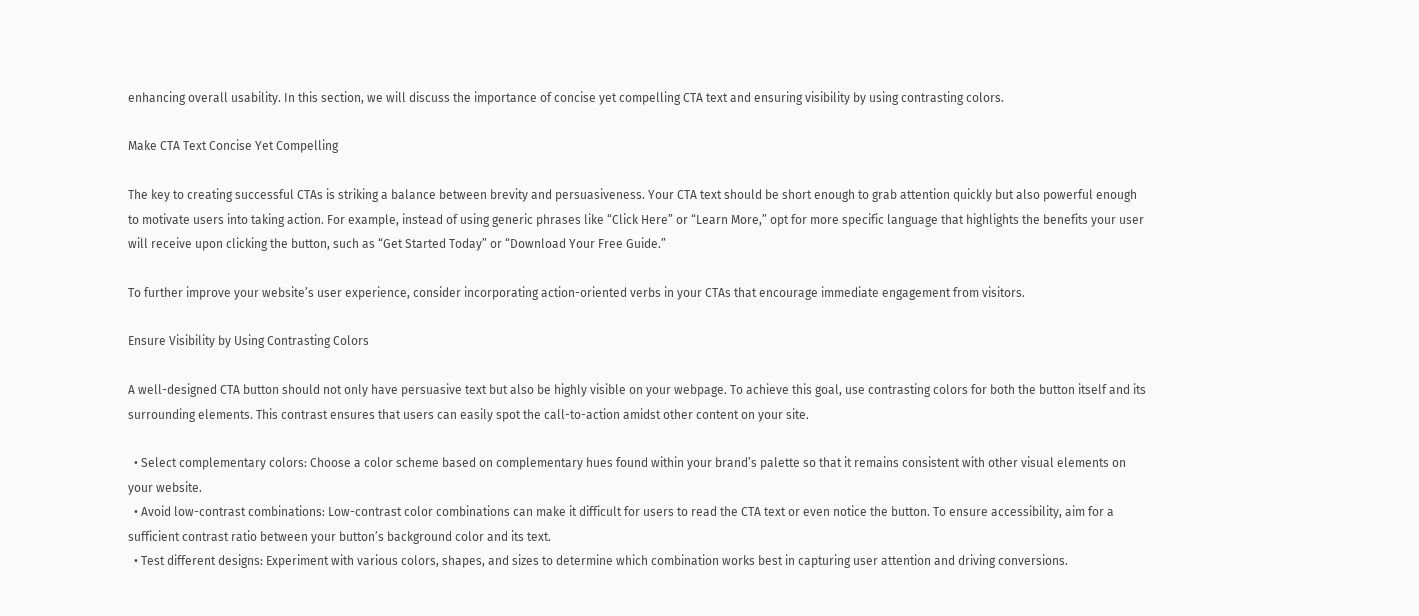enhancing overall usability. In this section, we will discuss the importance of concise yet compelling CTA text and ensuring visibility by using contrasting colors.

Make CTA Text Concise Yet Compelling

The key to creating successful CTAs is striking a balance between brevity and persuasiveness. Your CTA text should be short enough to grab attention quickly but also powerful enough to motivate users into taking action. For example, instead of using generic phrases like “Click Here” or “Learn More,” opt for more specific language that highlights the benefits your user will receive upon clicking the button, such as “Get Started Today” or “Download Your Free Guide.”

To further improve your website’s user experience, consider incorporating action-oriented verbs in your CTAs that encourage immediate engagement from visitors.

Ensure Visibility by Using Contrasting Colors

A well-designed CTA button should not only have persuasive text but also be highly visible on your webpage. To achieve this goal, use contrasting colors for both the button itself and its surrounding elements. This contrast ensures that users can easily spot the call-to-action amidst other content on your site.

  • Select complementary colors: Choose a color scheme based on complementary hues found within your brand’s palette so that it remains consistent with other visual elements on your website.
  • Avoid low-contrast combinations: Low-contrast color combinations can make it difficult for users to read the CTA text or even notice the button. To ensure accessibility, aim for a sufficient contrast ratio between your button’s background color and its text.
  • Test different designs: Experiment with various colors, shapes, and sizes to determine which combination works best in capturing user attention and driving conversions.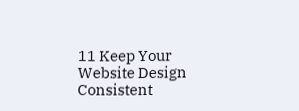11 Keep Your Website Design Consistent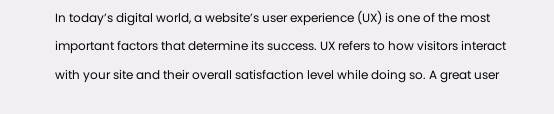In today’s digital world, a website’s user experience (UX) is one of the most important factors that determine its success. UX refers to how visitors interact with your site and their overall satisfaction level while doing so. A great user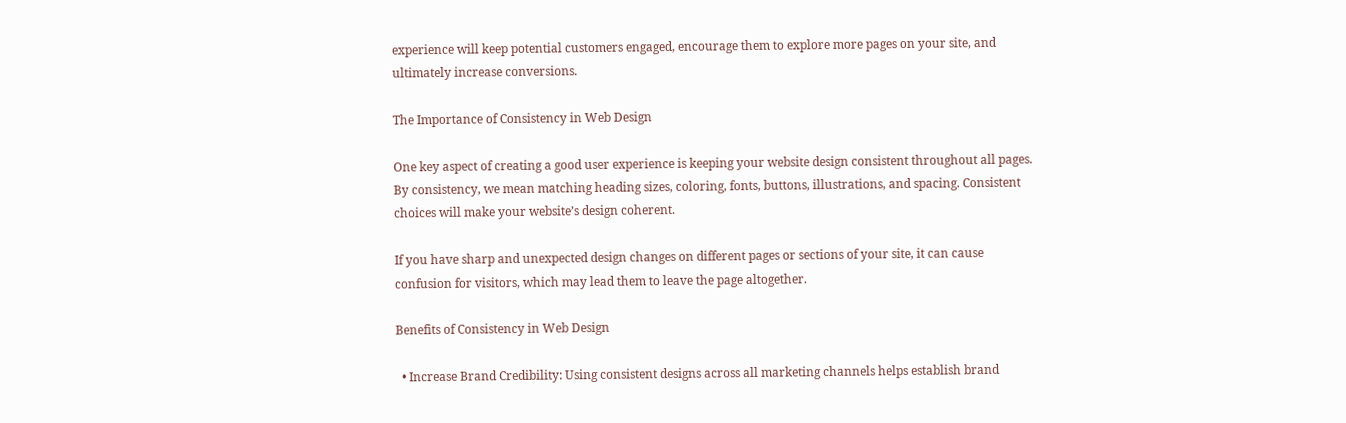experience will keep potential customers engaged, encourage them to explore more pages on your site, and ultimately increase conversions.

The Importance of Consistency in Web Design

One key aspect of creating a good user experience is keeping your website design consistent throughout all pages. By consistency, we mean matching heading sizes, coloring, fonts, buttons, illustrations, and spacing. Consistent choices will make your website’s design coherent.

If you have sharp and unexpected design changes on different pages or sections of your site, it can cause confusion for visitors, which may lead them to leave the page altogether.

Benefits of Consistency in Web Design

  • Increase Brand Credibility: Using consistent designs across all marketing channels helps establish brand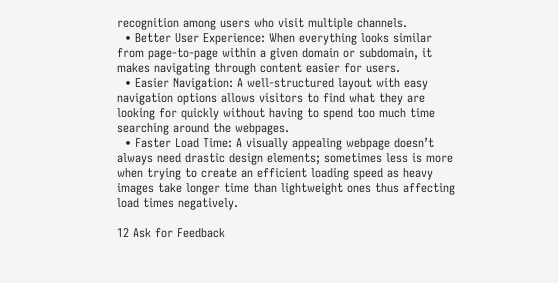recognition among users who visit multiple channels.
  • Better User Experience: When everything looks similar from page-to-page within a given domain or subdomain, it makes navigating through content easier for users.
  • Easier Navigation: A well-structured layout with easy navigation options allows visitors to find what they are looking for quickly without having to spend too much time searching around the webpages.
  • Faster Load Time: A visually appealing webpage doesn’t always need drastic design elements; sometimes less is more when trying to create an efficient loading speed as heavy images take longer time than lightweight ones thus affecting load times negatively.

12 Ask for Feedback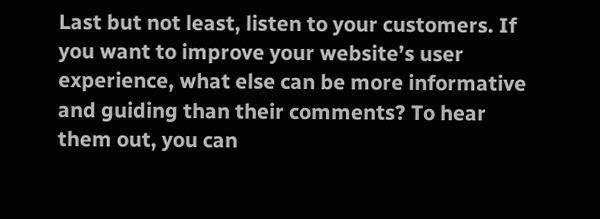Last but not least, listen to your customers. If you want to improve your website’s user experience, what else can be more informative and guiding than their comments? To hear them out, you can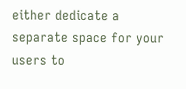either dedicate a separate space for your users to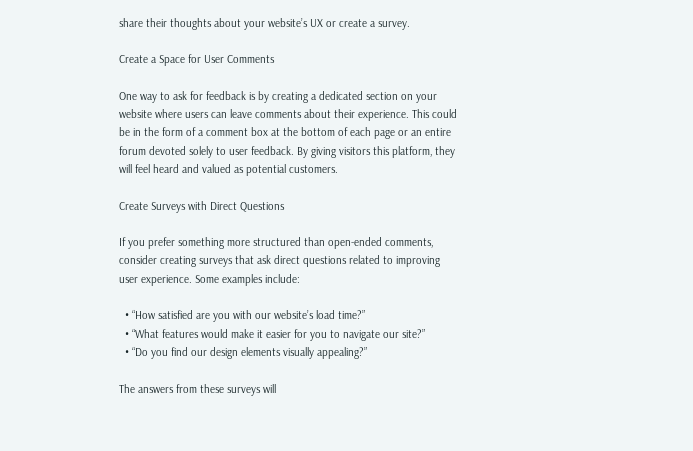share their thoughts about your website’s UX or create a survey.

Create a Space for User Comments

One way to ask for feedback is by creating a dedicated section on your website where users can leave comments about their experience. This could be in the form of a comment box at the bottom of each page or an entire forum devoted solely to user feedback. By giving visitors this platform, they will feel heard and valued as potential customers.

Create Surveys with Direct Questions

If you prefer something more structured than open-ended comments, consider creating surveys that ask direct questions related to improving user experience. Some examples include:

  • “How satisfied are you with our website’s load time?”
  • “What features would make it easier for you to navigate our site?”
  • “Do you find our design elements visually appealing?”

The answers from these surveys will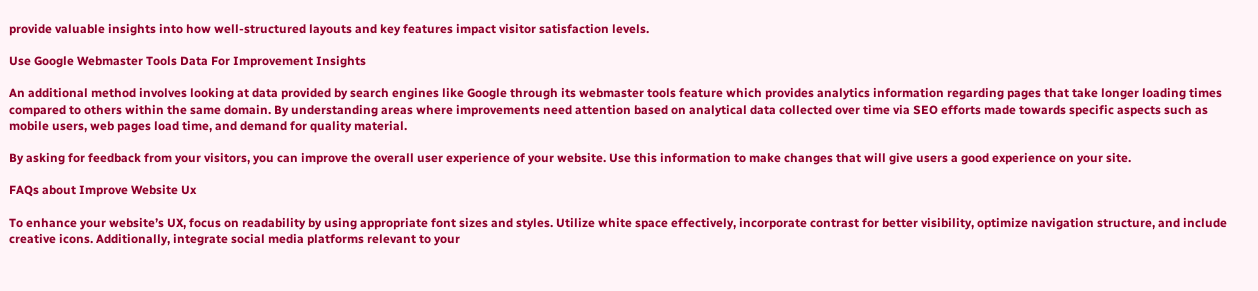provide valuable insights into how well-structured layouts and key features impact visitor satisfaction levels.

Use Google Webmaster Tools Data For Improvement Insights

An additional method involves looking at data provided by search engines like Google through its webmaster tools feature which provides analytics information regarding pages that take longer loading times compared to others within the same domain. By understanding areas where improvements need attention based on analytical data collected over time via SEO efforts made towards specific aspects such as mobile users, web pages load time, and demand for quality material.

By asking for feedback from your visitors, you can improve the overall user experience of your website. Use this information to make changes that will give users a good experience on your site.

FAQs about Improve Website Ux

To enhance your website’s UX, focus on readability by using appropriate font sizes and styles. Utilize white space effectively, incorporate contrast for better visibility, optimize navigation structure, and include creative icons. Additionally, integrate social media platforms relevant to your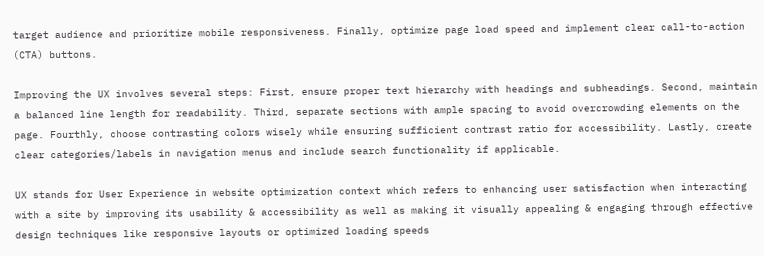target audience and prioritize mobile responsiveness. Finally, optimize page load speed and implement clear call-to-action (CTA) buttons.

Improving the UX involves several steps: First, ensure proper text hierarchy with headings and subheadings. Second, maintain a balanced line length for readability. Third, separate sections with ample spacing to avoid overcrowding elements on the page. Fourthly, choose contrasting colors wisely while ensuring sufficient contrast ratio for accessibility. Lastly, create clear categories/labels in navigation menus and include search functionality if applicable.

UX stands for User Experience in website optimization context which refers to enhancing user satisfaction when interacting with a site by improving its usability & accessibility as well as making it visually appealing & engaging through effective design techniques like responsive layouts or optimized loading speeds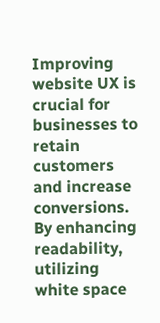Improving website UX is crucial for businesses to retain customers and increase conversions. By enhancing readability, utilizing white space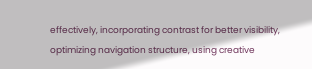effectively, incorporating contrast for better visibility, optimizing navigation structure, using creative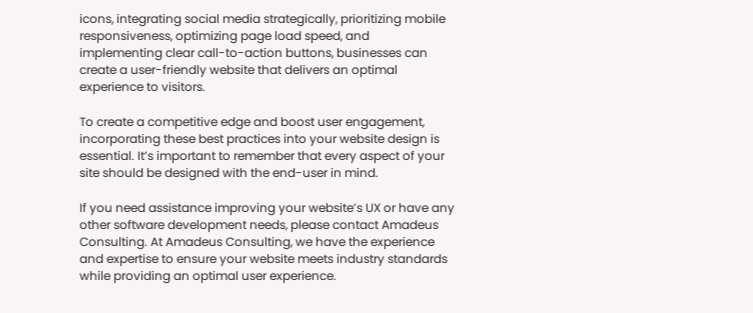icons, integrating social media strategically, prioritizing mobile responsiveness, optimizing page load speed, and implementing clear call-to-action buttons, businesses can create a user-friendly website that delivers an optimal experience to visitors.

To create a competitive edge and boost user engagement, incorporating these best practices into your website design is essential. It’s important to remember that every aspect of your site should be designed with the end-user in mind.

If you need assistance improving your website’s UX or have any other software development needs, please contact Amadeus Consulting. At Amadeus Consulting, we have the experience and expertise to ensure your website meets industry standards while providing an optimal user experience.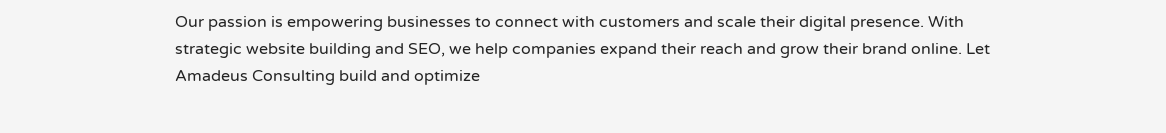Our passion is empowering businesses to connect with customers and scale their digital presence. With strategic website building and SEO, we help companies expand their reach and grow their brand online. Let Amadeus Consulting build and optimize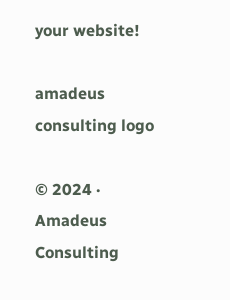your website!

amadeus consulting logo

© 2024 · Amadeus Consulting